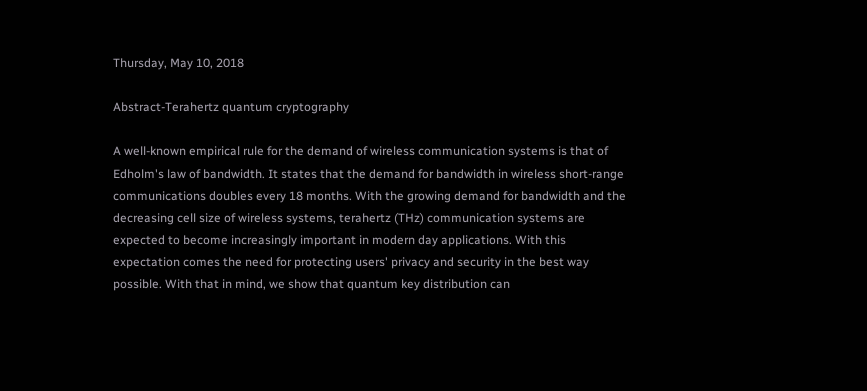Thursday, May 10, 2018

Abstract-Terahertz quantum cryptography

A well-known empirical rule for the demand of wireless communication systems is that of Edholm's law of bandwidth. It states that the demand for bandwidth in wireless short-range communications doubles every 18 months. With the growing demand for bandwidth and the decreasing cell size of wireless systems, terahertz (THz) communication systems are expected to become increasingly important in modern day applications. With this expectation comes the need for protecting users' privacy and security in the best way possible. With that in mind, we show that quantum key distribution can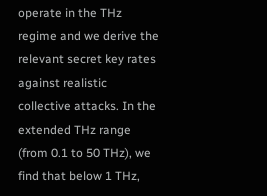operate in the THz regime and we derive the relevant secret key rates against realistic collective attacks. In the extended THz range (from 0.1 to 50 THz), we find that below 1 THz,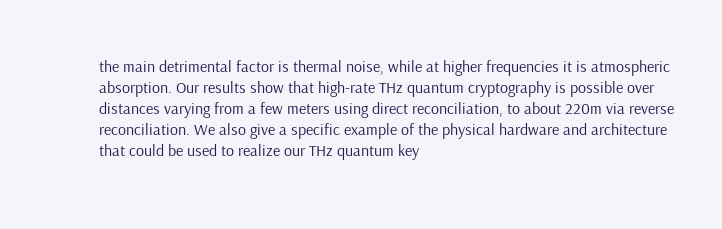the main detrimental factor is thermal noise, while at higher frequencies it is atmospheric absorption. Our results show that high-rate THz quantum cryptography is possible over distances varying from a few meters using direct reconciliation, to about 220m via reverse reconciliation. We also give a specific example of the physical hardware and architecture that could be used to realize our THz quantum key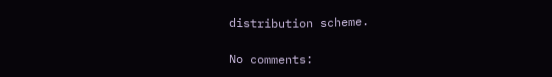distribution scheme.

No comments: